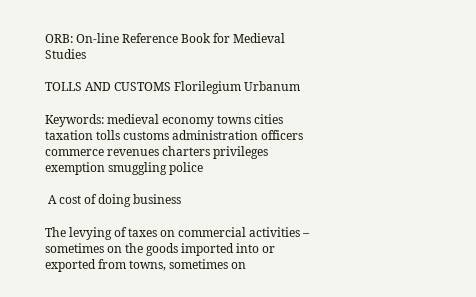ORB: On-line Reference Book for Medieval Studies

TOLLS AND CUSTOMS Florilegium Urbanum

Keywords: medieval economy towns cities taxation tolls customs administration officers commerce revenues charters privileges exemption smuggling police

 A cost of doing business

The levying of taxes on commercial activities – sometimes on the goods imported into or exported from towns, sometimes on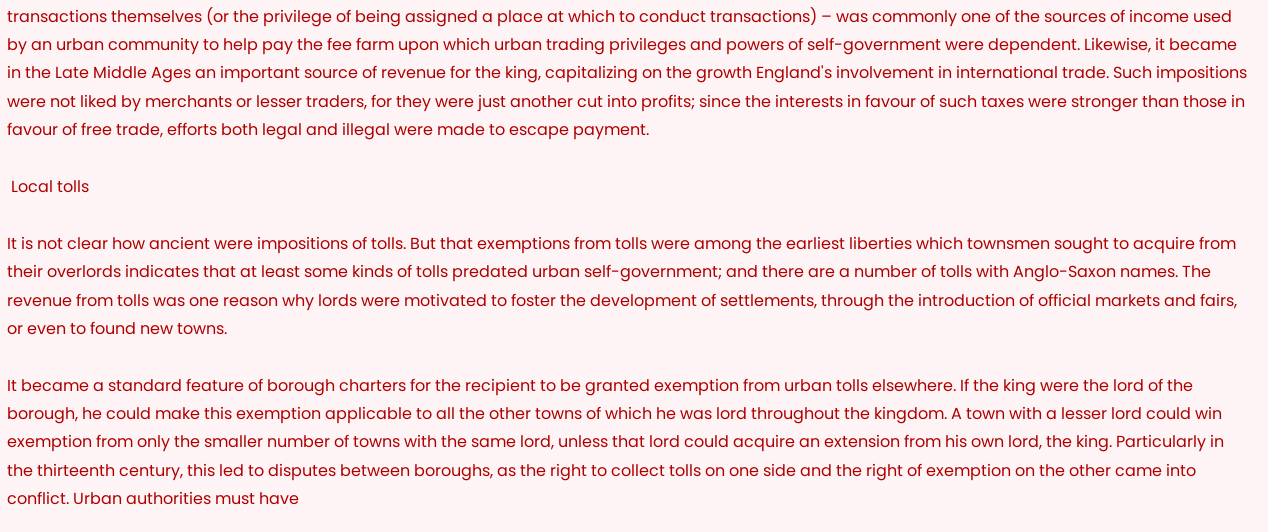transactions themselves (or the privilege of being assigned a place at which to conduct transactions) – was commonly one of the sources of income used by an urban community to help pay the fee farm upon which urban trading privileges and powers of self-government were dependent. Likewise, it became in the Late Middle Ages an important source of revenue for the king, capitalizing on the growth England's involvement in international trade. Such impositions were not liked by merchants or lesser traders, for they were just another cut into profits; since the interests in favour of such taxes were stronger than those in favour of free trade, efforts both legal and illegal were made to escape payment.

 Local tolls

It is not clear how ancient were impositions of tolls. But that exemptions from tolls were among the earliest liberties which townsmen sought to acquire from their overlords indicates that at least some kinds of tolls predated urban self-government; and there are a number of tolls with Anglo-Saxon names. The revenue from tolls was one reason why lords were motivated to foster the development of settlements, through the introduction of official markets and fairs, or even to found new towns.

It became a standard feature of borough charters for the recipient to be granted exemption from urban tolls elsewhere. If the king were the lord of the borough, he could make this exemption applicable to all the other towns of which he was lord throughout the kingdom. A town with a lesser lord could win exemption from only the smaller number of towns with the same lord, unless that lord could acquire an extension from his own lord, the king. Particularly in the thirteenth century, this led to disputes between boroughs, as the right to collect tolls on one side and the right of exemption on the other came into conflict. Urban authorities must have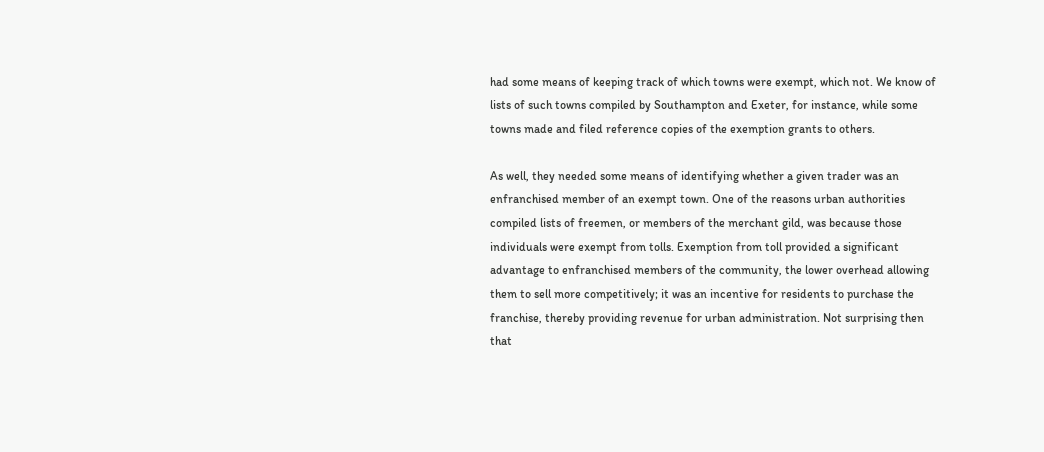had some means of keeping track of which towns were exempt, which not. We know of lists of such towns compiled by Southampton and Exeter, for instance, while some towns made and filed reference copies of the exemption grants to others.

As well, they needed some means of identifying whether a given trader was an enfranchised member of an exempt town. One of the reasons urban authorities compiled lists of freemen, or members of the merchant gild, was because those individuals were exempt from tolls. Exemption from toll provided a significant advantage to enfranchised members of the community, the lower overhead allowing them to sell more competitively; it was an incentive for residents to purchase the franchise, thereby providing revenue for urban administration. Not surprising then that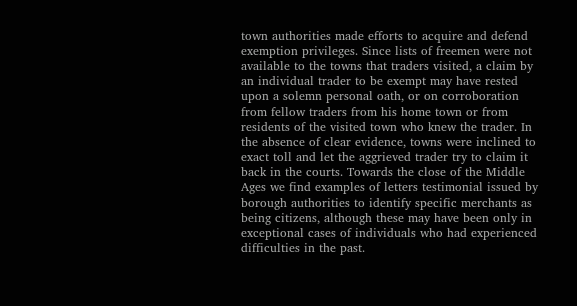town authorities made efforts to acquire and defend exemption privileges. Since lists of freemen were not available to the towns that traders visited, a claim by an individual trader to be exempt may have rested upon a solemn personal oath, or on corroboration from fellow traders from his home town or from residents of the visited town who knew the trader. In the absence of clear evidence, towns were inclined to exact toll and let the aggrieved trader try to claim it back in the courts. Towards the close of the Middle Ages we find examples of letters testimonial issued by borough authorities to identify specific merchants as being citizens, although these may have been only in exceptional cases of individuals who had experienced difficulties in the past.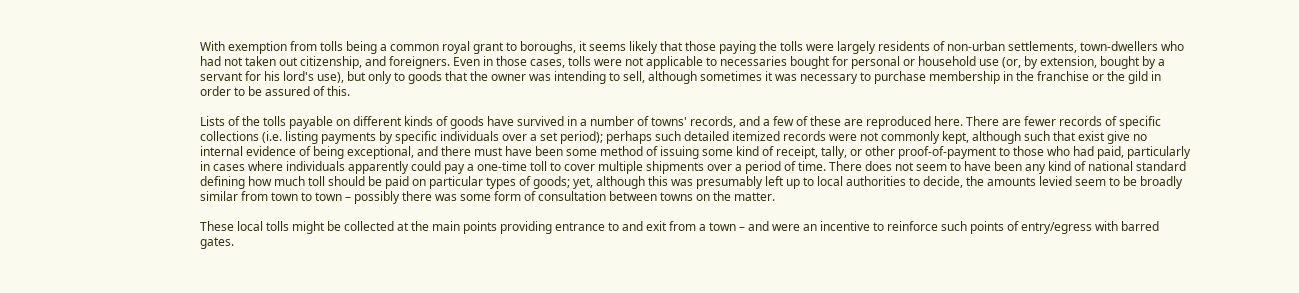With exemption from tolls being a common royal grant to boroughs, it seems likely that those paying the tolls were largely residents of non-urban settlements, town-dwellers who had not taken out citizenship, and foreigners. Even in those cases, tolls were not applicable to necessaries bought for personal or household use (or, by extension, bought by a servant for his lord's use), but only to goods that the owner was intending to sell, although sometimes it was necessary to purchase membership in the franchise or the gild in order to be assured of this.

Lists of the tolls payable on different kinds of goods have survived in a number of towns' records, and a few of these are reproduced here. There are fewer records of specific collections (i.e. listing payments by specific individuals over a set period); perhaps such detailed itemized records were not commonly kept, although such that exist give no internal evidence of being exceptional, and there must have been some method of issuing some kind of receipt, tally, or other proof-of-payment to those who had paid, particularly in cases where individuals apparently could pay a one-time toll to cover multiple shipments over a period of time. There does not seem to have been any kind of national standard defining how much toll should be paid on particular types of goods; yet, although this was presumably left up to local authorities to decide, the amounts levied seem to be broadly similar from town to town – possibly there was some form of consultation between towns on the matter.

These local tolls might be collected at the main points providing entrance to and exit from a town – and were an incentive to reinforce such points of entry/egress with barred gates.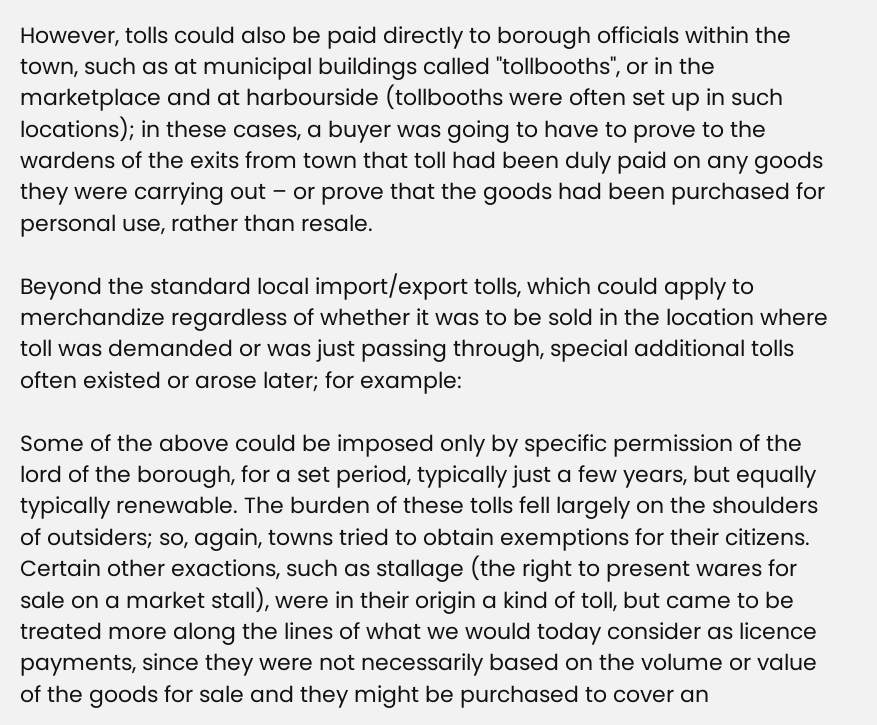However, tolls could also be paid directly to borough officials within the town, such as at municipal buildings called "tollbooths", or in the marketplace and at harbourside (tollbooths were often set up in such locations); in these cases, a buyer was going to have to prove to the wardens of the exits from town that toll had been duly paid on any goods they were carrying out – or prove that the goods had been purchased for personal use, rather than resale.

Beyond the standard local import/export tolls, which could apply to merchandize regardless of whether it was to be sold in the location where toll was demanded or was just passing through, special additional tolls often existed or arose later; for example:

Some of the above could be imposed only by specific permission of the lord of the borough, for a set period, typically just a few years, but equally typically renewable. The burden of these tolls fell largely on the shoulders of outsiders; so, again, towns tried to obtain exemptions for their citizens. Certain other exactions, such as stallage (the right to present wares for sale on a market stall), were in their origin a kind of toll, but came to be treated more along the lines of what we would today consider as licence payments, since they were not necessarily based on the volume or value of the goods for sale and they might be purchased to cover an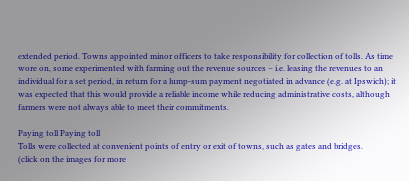extended period. Towns appointed minor officers to take responsibility for collection of tolls. As time wore on, some experimented with farming out the revenue sources – i.e. leasing the revenues to an individual for a set period, in return for a lump-sum payment negotiated in advance (e.g. at Ipswich); it was expected that this would provide a reliable income while reducing administrative costs, although farmers were not always able to meet their commitments.

Paying toll Paying toll
Tolls were collected at convenient points of entry or exit of towns, such as gates and bridges.
(click on the images for more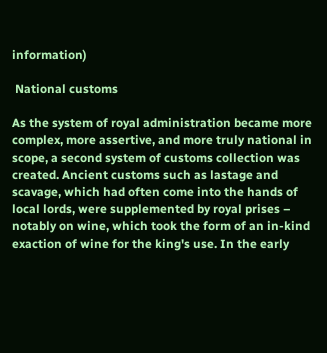information)

 National customs

As the system of royal administration became more complex, more assertive, and more truly national in scope, a second system of customs collection was created. Ancient customs such as lastage and scavage, which had often come into the hands of local lords, were supplemented by royal prises – notably on wine, which took the form of an in-kind exaction of wine for the king's use. In the early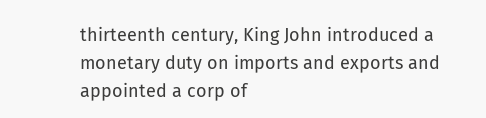thirteenth century, King John introduced a monetary duty on imports and exports and appointed a corp of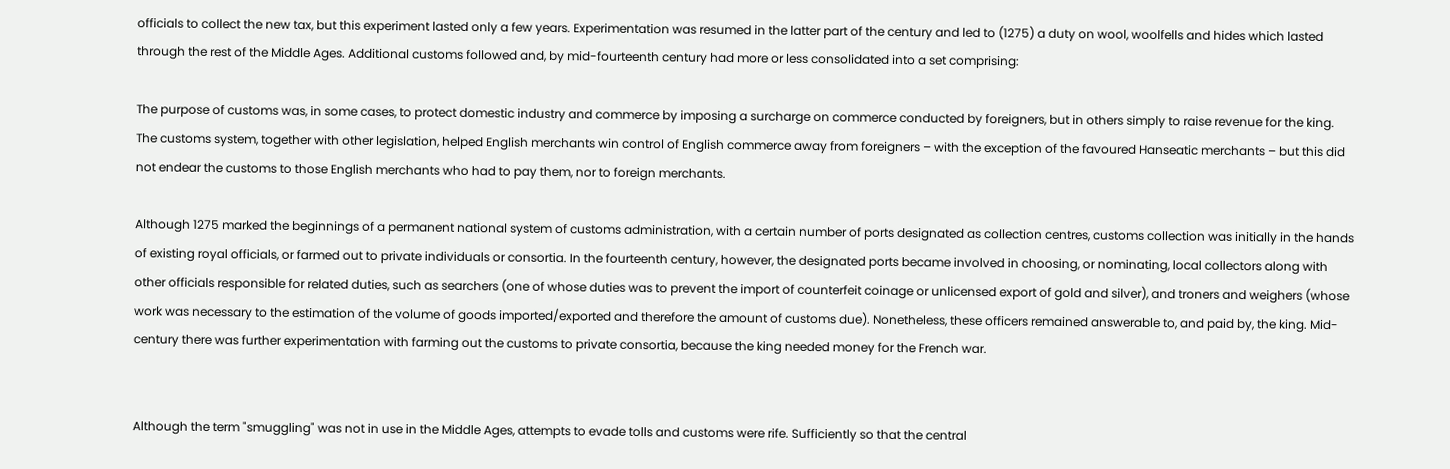officials to collect the new tax, but this experiment lasted only a few years. Experimentation was resumed in the latter part of the century and led to (1275) a duty on wool, woolfells and hides which lasted through the rest of the Middle Ages. Additional customs followed and, by mid-fourteenth century had more or less consolidated into a set comprising:

The purpose of customs was, in some cases, to protect domestic industry and commerce by imposing a surcharge on commerce conducted by foreigners, but in others simply to raise revenue for the king. The customs system, together with other legislation, helped English merchants win control of English commerce away from foreigners – with the exception of the favoured Hanseatic merchants – but this did not endear the customs to those English merchants who had to pay them, nor to foreign merchants.

Although 1275 marked the beginnings of a permanent national system of customs administration, with a certain number of ports designated as collection centres, customs collection was initially in the hands of existing royal officials, or farmed out to private individuals or consortia. In the fourteenth century, however, the designated ports became involved in choosing, or nominating, local collectors along with other officials responsible for related duties, such as searchers (one of whose duties was to prevent the import of counterfeit coinage or unlicensed export of gold and silver), and troners and weighers (whose work was necessary to the estimation of the volume of goods imported/exported and therefore the amount of customs due). Nonetheless, these officers remained answerable to, and paid by, the king. Mid-century there was further experimentation with farming out the customs to private consortia, because the king needed money for the French war.


Although the term "smuggling" was not in use in the Middle Ages, attempts to evade tolls and customs were rife. Sufficiently so that the central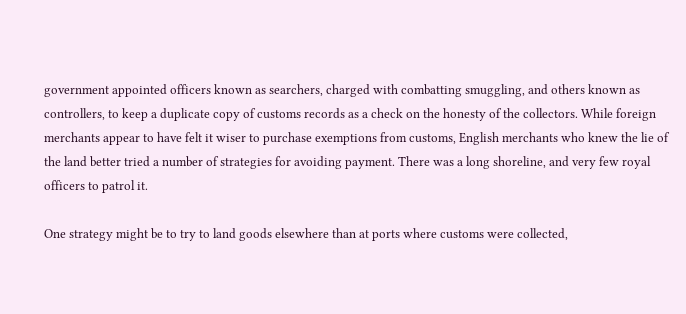government appointed officers known as searchers, charged with combatting smuggling, and others known as controllers, to keep a duplicate copy of customs records as a check on the honesty of the collectors. While foreign merchants appear to have felt it wiser to purchase exemptions from customs, English merchants who knew the lie of the land better tried a number of strategies for avoiding payment. There was a long shoreline, and very few royal officers to patrol it.

One strategy might be to try to land goods elsewhere than at ports where customs were collected,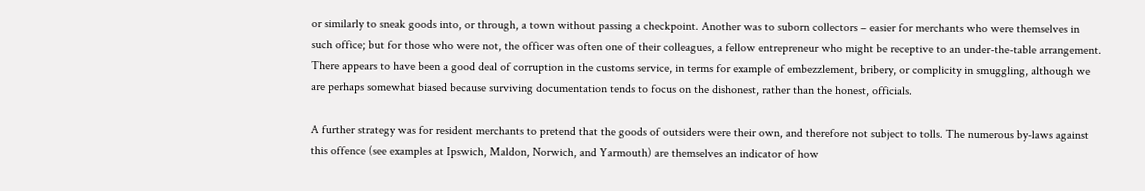or similarly to sneak goods into, or through, a town without passing a checkpoint. Another was to suborn collectors – easier for merchants who were themselves in such office; but for those who were not, the officer was often one of their colleagues, a fellow entrepreneur who might be receptive to an under-the-table arrangement. There appears to have been a good deal of corruption in the customs service, in terms for example of embezzlement, bribery, or complicity in smuggling, although we are perhaps somewhat biased because surviving documentation tends to focus on the dishonest, rather than the honest, officials.

A further strategy was for resident merchants to pretend that the goods of outsiders were their own, and therefore not subject to tolls. The numerous by-laws against this offence (see examples at Ipswich, Maldon, Norwich, and Yarmouth) are themselves an indicator of how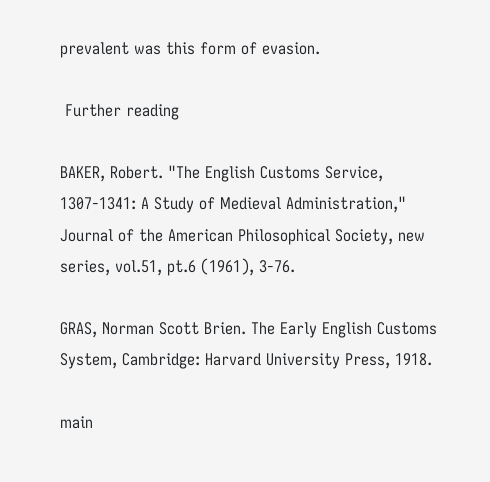prevalent was this form of evasion.

 Further reading

BAKER, Robert. "The English Customs Service, 1307-1341: A Study of Medieval Administration," Journal of the American Philosophical Society, new series, vol.51, pt.6 (1961), 3-76.

GRAS, Norman Scott Brien. The Early English Customs System, Cambridge: Harvard University Press, 1918.

main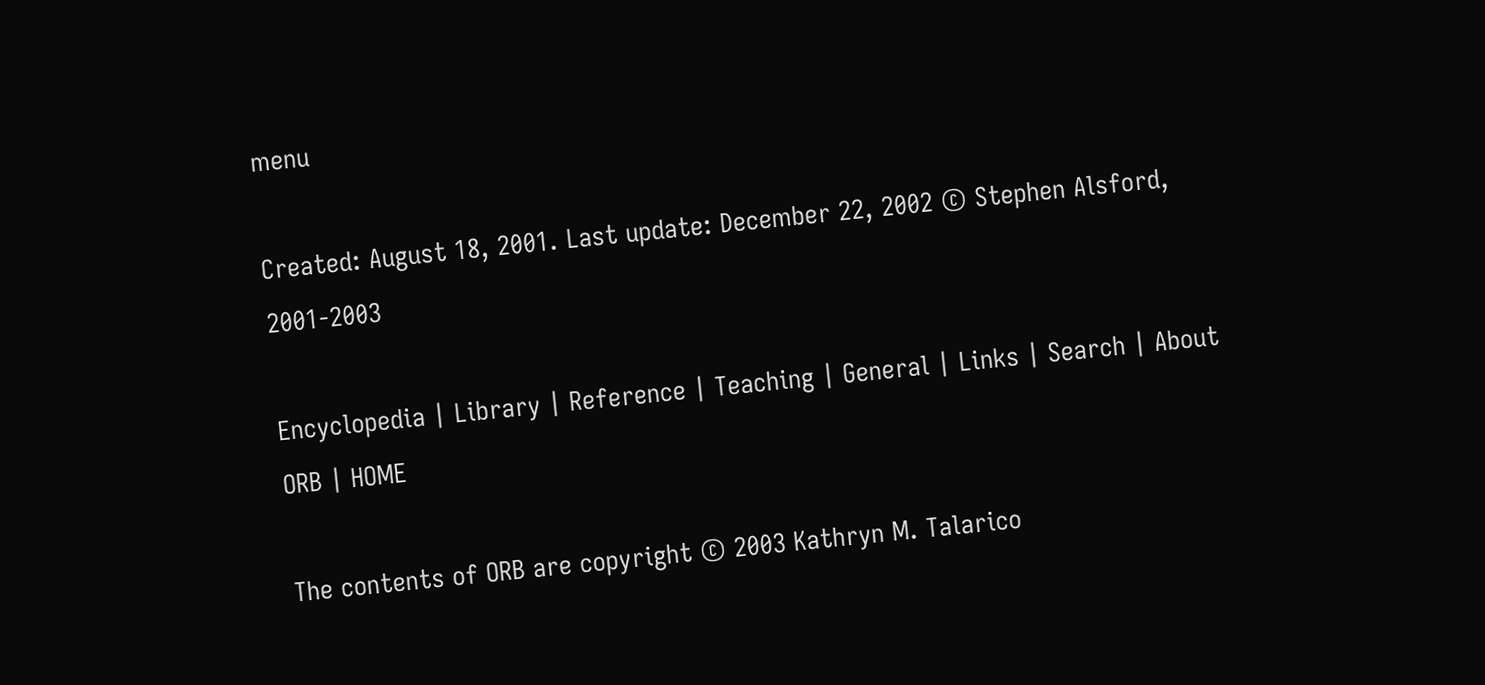menu

Created: August 18, 2001. Last update: December 22, 2002 © Stephen Alsford, 2001-2003

Encyclopedia | Library | Reference | Teaching | General | Links | Search | About ORB | HOME

The contents of ORB are copyright © 2003 Kathryn M. Talarico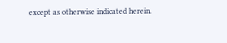except as otherwise indicated herein.